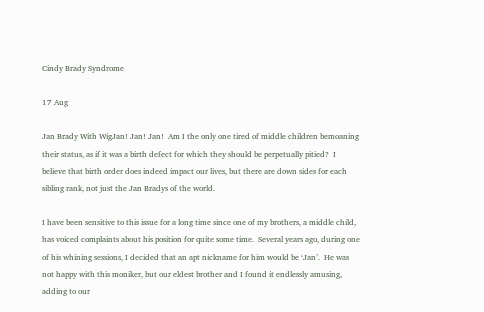Cindy Brady Syndrome

17 Aug

Jan Brady With WigJan! Jan! Jan!  Am I the only one tired of middle children bemoaning their status, as if it was a birth defect for which they should be perpetually pitied?  I believe that birth order does indeed impact our lives, but there are down sides for each sibling rank, not just the Jan Bradys of the world.

I have been sensitive to this issue for a long time since one of my brothers, a middle child, has voiced complaints about his position for quite some time.  Several years ago, during one of his whining sessions, I decided that an apt nickname for him would be ‘Jan’.  He was not happy with this moniker, but our eldest brother and I found it endlessly amusing, adding to our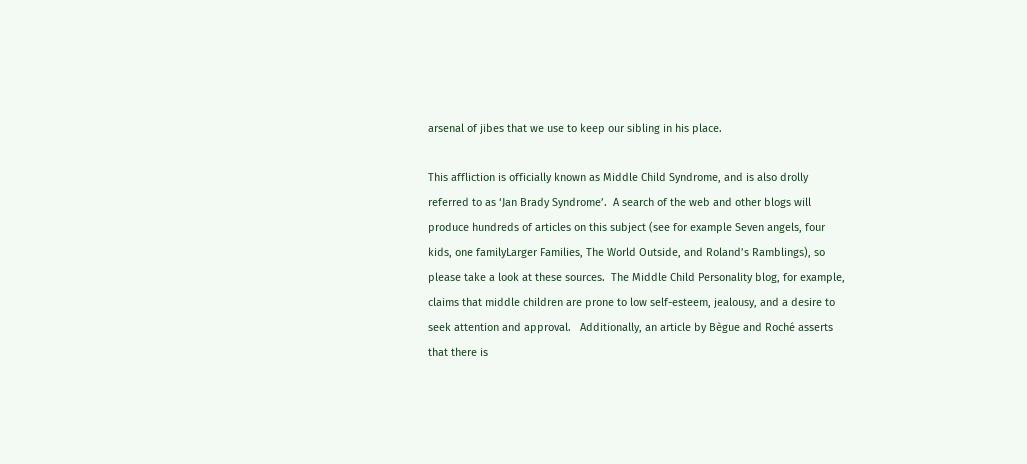arsenal of jibes that we use to keep our sibling in his place.

This affliction is officially known as Middle Child Syndrome, and is also drolly referred to as ‘Jan Brady Syndrome’.  A search of the web and other blogs will produce hundreds of articles on this subject (see for example Seven angels, four kids, one familyLarger Families, The World Outside, and Roland’s Ramblings), so please take a look at these sources.  The Middle Child Personality blog, for example, claims that middle children are prone to low self-esteem, jealousy, and a desire to seek attention and approval.   Additionally, an article by Bègue and Roché asserts that there is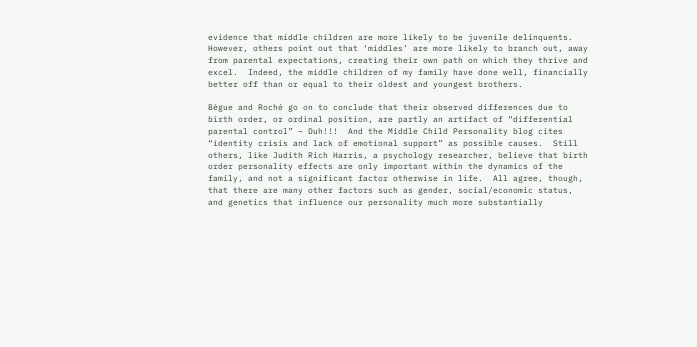evidence that middle children are more likely to be juvenile delinquents.  However, others point out that ‘middles’ are more likely to branch out, away from parental expectations, creating their own path on which they thrive and excel.  Indeed, the middle children of my family have done well, financially better off than or equal to their oldest and youngest brothers.

Bègue and Roché go on to conclude that their observed differences due to birth order, or ordinal position, are partly an artifact of “differential parental control” – Duh!!!  And the Middle Child Personality blog cites “identity crisis and lack of emotional support” as possible causes.  Still others, like Judith Rich Harris, a psychology researcher, believe that birth order personality effects are only important within the dynamics of the family, and not a significant factor otherwise in life.  All agree, though, that there are many other factors such as gender, social/economic status, and genetics that influence our personality much more substantially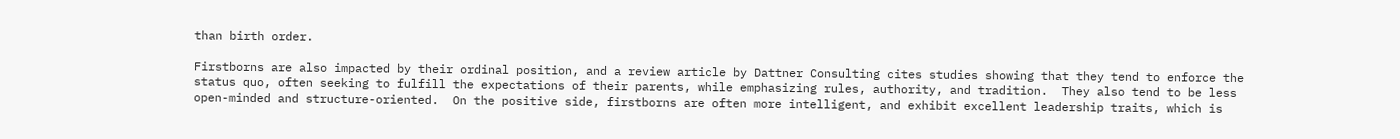than birth order.

Firstborns are also impacted by their ordinal position, and a review article by Dattner Consulting cites studies showing that they tend to enforce the status quo, often seeking to fulfill the expectations of their parents, while emphasizing rules, authority, and tradition.  They also tend to be less open-minded and structure-oriented.  On the positive side, firstborns are often more intelligent, and exhibit excellent leadership traits, which is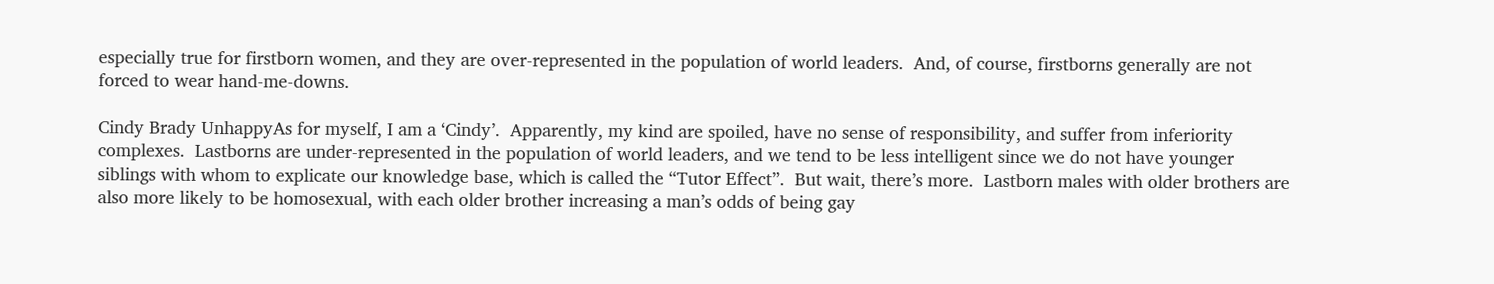especially true for firstborn women, and they are over-represented in the population of world leaders.  And, of course, firstborns generally are not forced to wear hand-me-downs.

Cindy Brady UnhappyAs for myself, I am a ‘Cindy’.  Apparently, my kind are spoiled, have no sense of responsibility, and suffer from inferiority complexes.  Lastborns are under-represented in the population of world leaders, and we tend to be less intelligent since we do not have younger siblings with whom to explicate our knowledge base, which is called the “Tutor Effect”.  But wait, there’s more.  Lastborn males with older brothers are also more likely to be homosexual, with each older brother increasing a man’s odds of being gay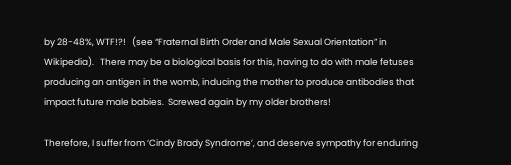by 28-48%, WTF!?!   (see “Fraternal Birth Order and Male Sexual Orientation” in Wikipedia).   There may be a biological basis for this, having to do with male fetuses producing an antigen in the womb, inducing the mother to produce antibodies that impact future male babies.  Screwed again by my older brothers!

Therefore, I suffer from ‘Cindy Brady Syndrome’, and deserve sympathy for enduring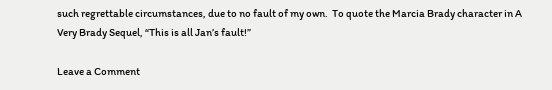such regrettable circumstances, due to no fault of my own.  To quote the Marcia Brady character in A Very Brady Sequel, “This is all Jan’s fault!”

Leave a Comment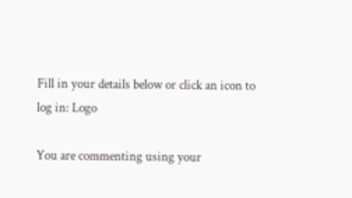Fill in your details below or click an icon to log in: Logo

You are commenting using your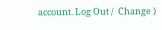account. Log Out /  Change )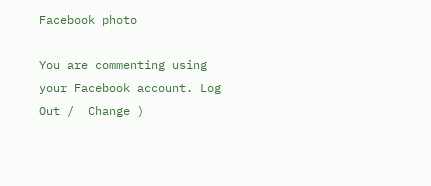Facebook photo

You are commenting using your Facebook account. Log Out /  Change )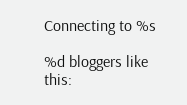Connecting to %s

%d bloggers like this: